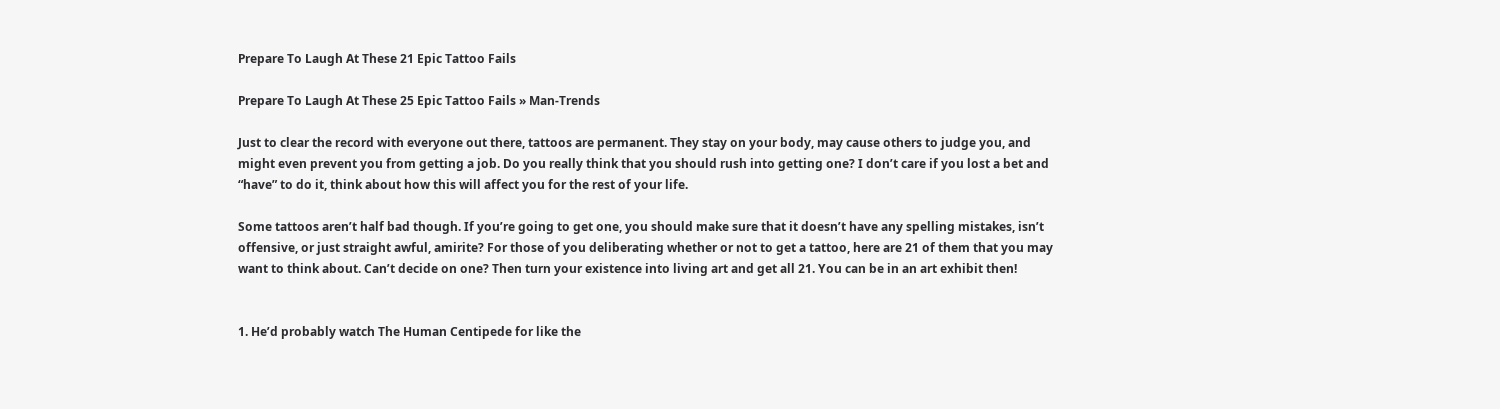Prepare To Laugh At These 21 Epic Tattoo Fails

Prepare To Laugh At These 25 Epic Tattoo Fails » Man-Trends

Just to clear the record with everyone out there, tattoos are permanent. They stay on your body, may cause others to judge you, and might even prevent you from getting a job. Do you really think that you should rush into getting one? I don’t care if you lost a bet and “have” to do it, think about how this will affect you for the rest of your life.

Some tattoos aren’t half bad though. If you’re going to get one, you should make sure that it doesn’t have any spelling mistakes, isn’t offensive, or just straight awful, amirite? For those of you deliberating whether or not to get a tattoo, here are 21 of them that you may want to think about. Can’t decide on one? Then turn your existence into living art and get all 21. You can be in an art exhibit then!


1. He’d probably watch The Human Centipede for like the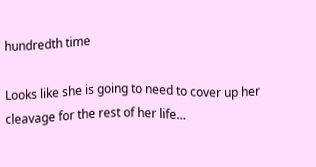hundredth time

Looks like she is going to need to cover up her cleavage for the rest of her life…